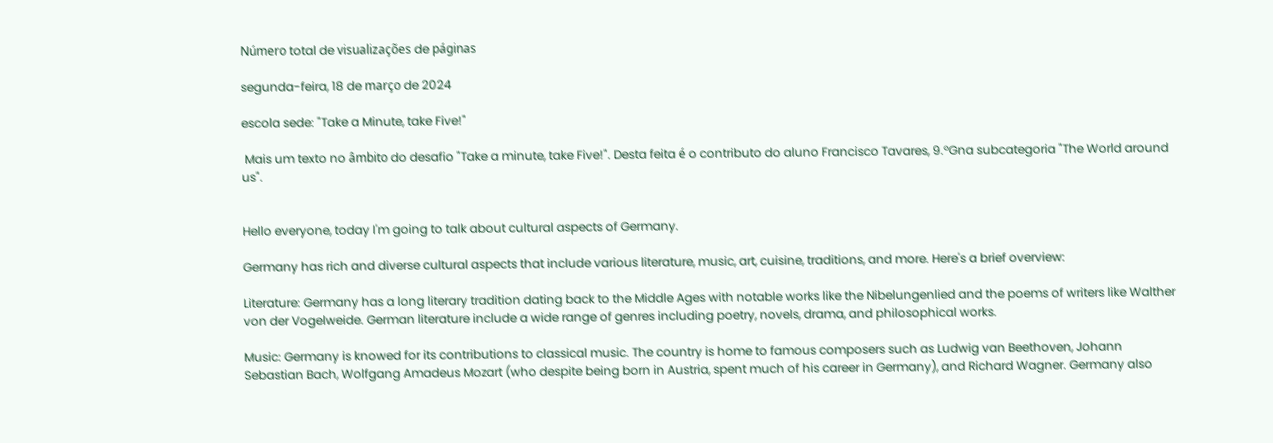Número total de visualizações de páginas

segunda-feira, 18 de março de 2024

escola sede: "Take a Minute, take Five!"

 Mais um texto no âmbito do desafio "Take a minute, take Five!". Desta feita é o contributo do aluno Francisco Tavares, 9.ºGna subcategoria "The World around us".


Hello everyone, today I'm going to talk about cultural aspects of Germany.

Germany has rich and diverse cultural aspects that include various literature, music, art, cuisine, traditions, and more. Here's a brief overview:

Literature: Germany has a long literary tradition dating back to the Middle Ages with notable works like the Nibelungenlied and the poems of writers like Walther von der Vogelweide. German literature include a wide range of genres including poetry, novels, drama, and philosophical works.

Music: Germany is knowed for its contributions to classical music. The country is home to famous composers such as Ludwig van Beethoven, Johann Sebastian Bach, Wolfgang Amadeus Mozart (who despite being born in Austria, spent much of his career in Germany), and Richard Wagner. Germany also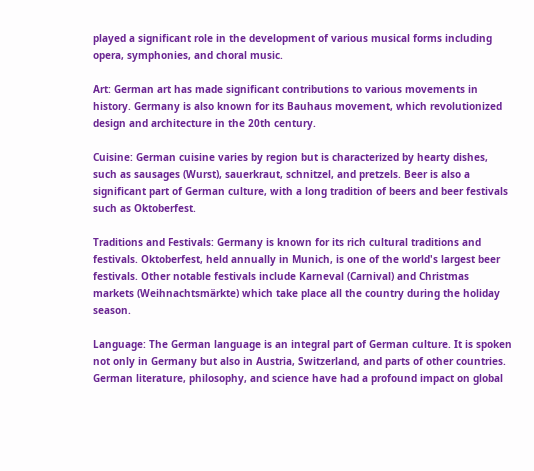played a significant role in the development of various musical forms including opera, symphonies, and choral music.

Art: German art has made significant contributions to various movements in history. Germany is also known for its Bauhaus movement, which revolutionized design and architecture in the 20th century.

Cuisine: German cuisine varies by region but is characterized by hearty dishes, such as sausages (Wurst), sauerkraut, schnitzel, and pretzels. Beer is also a significant part of German culture, with a long tradition of beers and beer festivals such as Oktoberfest.

Traditions and Festivals: Germany is known for its rich cultural traditions and festivals. Oktoberfest, held annually in Munich, is one of the world's largest beer festivals. Other notable festivals include Karneval (Carnival) and Christmas markets (Weihnachtsmärkte) which take place all the country during the holiday season.

Language: The German language is an integral part of German culture. It is spoken not only in Germany but also in Austria, Switzerland, and parts of other countries. German literature, philosophy, and science have had a profound impact on global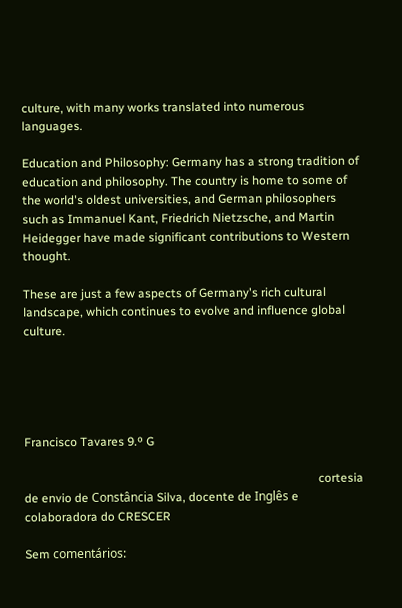culture, with many works translated into numerous languages.

Education and Philosophy: Germany has a strong tradition of education and philosophy. The country is home to some of the world's oldest universities, and German philosophers such as Immanuel Kant, Friedrich Nietzsche, and Martin Heidegger have made significant contributions to Western thought.

These are just a few aspects of Germany's rich cultural landscape, which continues to evolve and influence global culture.





Francisco Tavares 9.º G

                                                                                                  cortesia de envio de Constância Silva, docente de Inglês e colaboradora do CRESCER

Sem comentários: